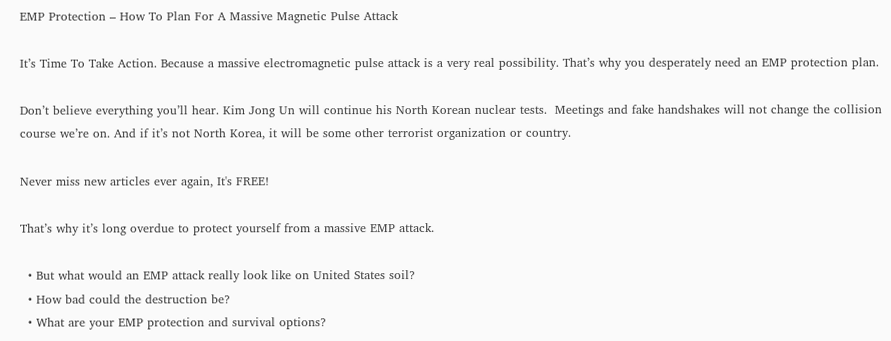EMP Protection – How To Plan For A Massive Magnetic Pulse Attack

It’s Time To Take Action. Because a massive electromagnetic pulse attack is a very real possibility. That’s why you desperately need an EMP protection plan.

Don’t believe everything you’ll hear. Kim Jong Un will continue his North Korean nuclear tests.  Meetings and fake handshakes will not change the collision course we’re on. And if it’s not North Korea, it will be some other terrorist organization or country.

Never miss new articles ever again, It's FREE!

That’s why it’s long overdue to protect yourself from a massive EMP attack.

  • But what would an EMP attack really look like on United States soil?
  • How bad could the destruction be?
  • What are your EMP protection and survival options?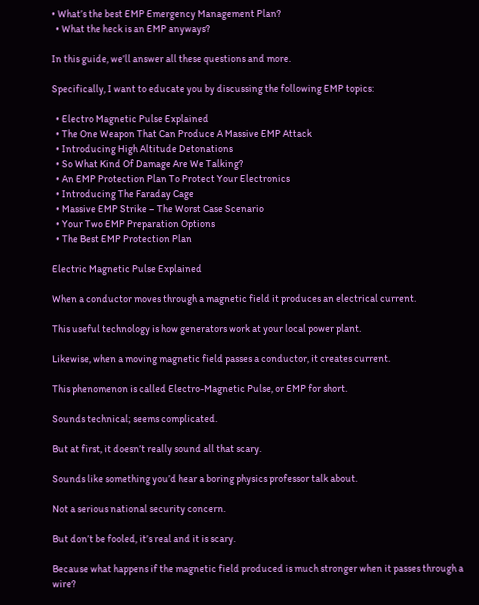• What’s the best EMP Emergency Management Plan?
  • What the heck is an EMP anyways?

In this guide, we’ll answer all these questions and more.

Specifically, I want to educate you by discussing the following EMP topics:

  • Electro Magnetic Pulse Explained
  • The One Weapon That Can Produce A Massive EMP Attack
  • Introducing High Altitude Detonations
  • So What Kind Of Damage Are We Talking?
  • An EMP Protection Plan To Protect Your Electronics
  • Introducing The Faraday Cage
  • Massive EMP Strike – The Worst Case Scenario
  • Your Two EMP Preparation Options
  • The Best EMP Protection Plan

Electric Magnetic Pulse Explained

When a conductor moves through a magnetic field it produces an electrical current.

This useful technology is how generators work at your local power plant.

Likewise, when a moving magnetic field passes a conductor, it creates current.

This phenomenon is called Electro-Magnetic Pulse, or EMP for short.

Sounds technical; seems complicated.

But at first, it doesn’t really sound all that scary.

Sounds like something you’d hear a boring physics professor talk about.

Not a serious national security concern.

But don’t be fooled, it’s real and it is scary.

Because what happens if the magnetic field produced is much stronger when it passes through a wire?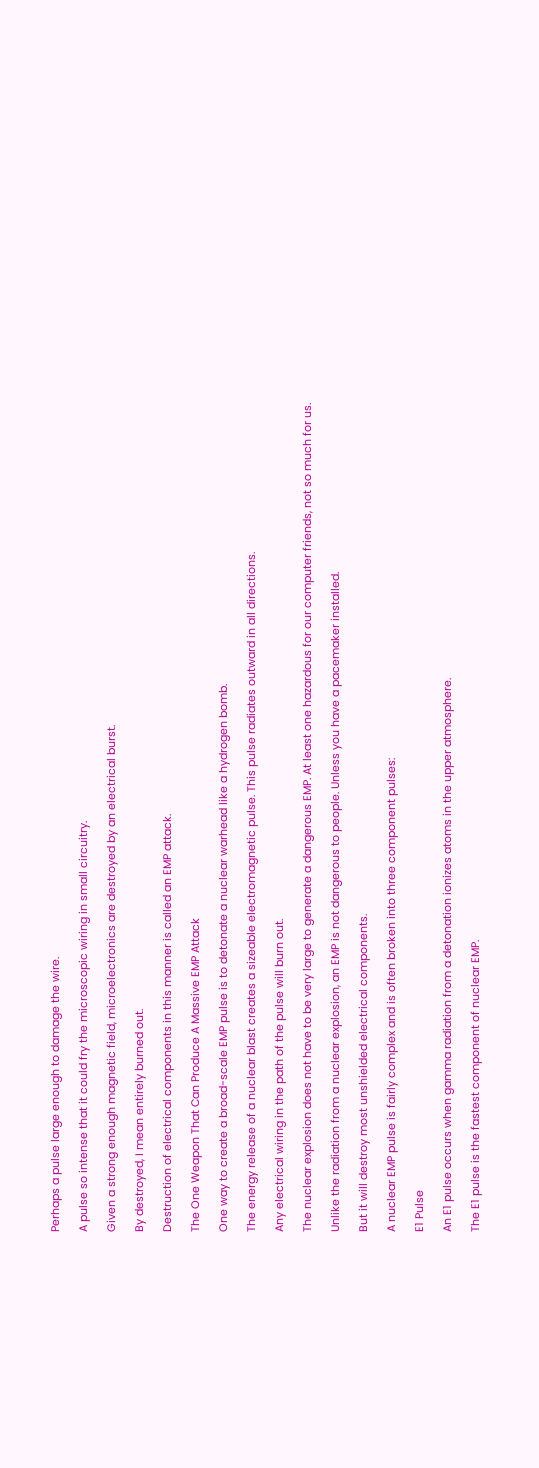Perhaps a pulse large enough to damage the wire.

A pulse so intense that it could fry the microscopic wiring in small circuitry.

Given a strong enough magnetic field, microelectronics are destroyed by an electrical burst.

By destroyed, I mean entirely burned out.

Destruction of electrical components in this manner is called an EMP attack.

The One Weapon That Can Produce A Massive EMP Attack

One way to create a broad-scale EMP pulse is to detonate a nuclear warhead like a hydrogen bomb.

The energy release of a nuclear blast creates a sizeable electromagnetic pulse. This pulse radiates outward in all directions.

Any electrical wiring in the path of the pulse will burn out.

The nuclear explosion does not have to be very large to generate a dangerous EMP. At least one hazardous for our computer friends, not so much for us.

Unlike the radiation from a nuclear explosion, an EMP is not dangerous to people. Unless you have a pacemaker installed.

But it will destroy most unshielded electrical components.

A nuclear EMP pulse is fairly complex and is often broken into three component pulses:

E1 Pulse

An E1 pulse occurs when gamma radiation from a detonation ionizes atoms in the upper atmosphere.

The E1 pulse is the fastest component of nuclear EMP.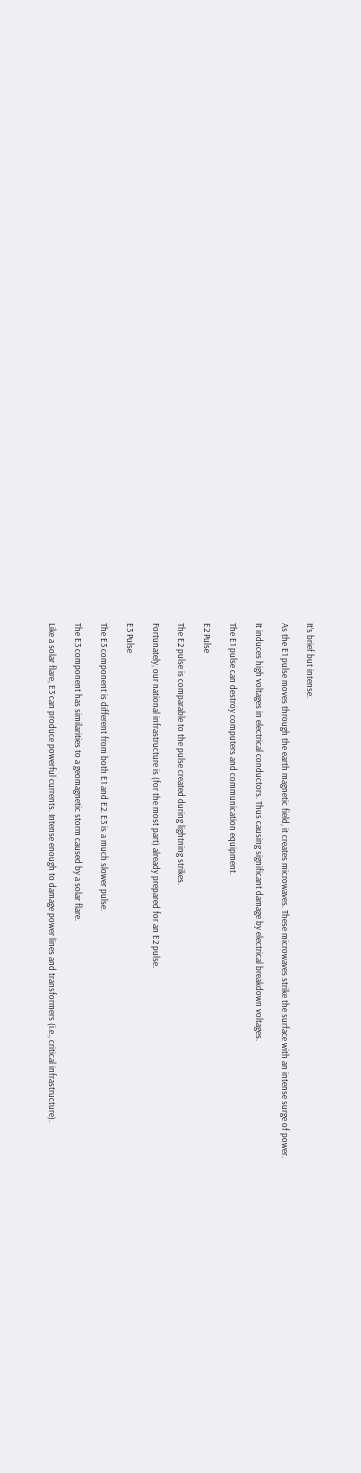It’s brief but intense.

As the E1 pulse moves through the earth magnetic field, it creates microwaves. These microwaves strike the surface with an intense surge of power.

It induces high voltages in electrical conductors. Thus causing significant damage by electrical breakdown voltages.

The E1 pulse can destroy computers and communication equipment.

E2 Pulse

The E2 pulse is comparable to the pulse created during lightning strikes.

Fortunately, our national infrastructure is (for the most part) already prepared for an E2 pulse.

E3 Pulse

The E3 component is different from both E1 and E2. E3 is a much slower pulse.

The E3 component has similarities to a geomagnetic storm caused by a solar flare.

Like a solar flare, E3 can produce powerful currents. Intense enough to damage power lines and transformers (i.e., critical infrastructure).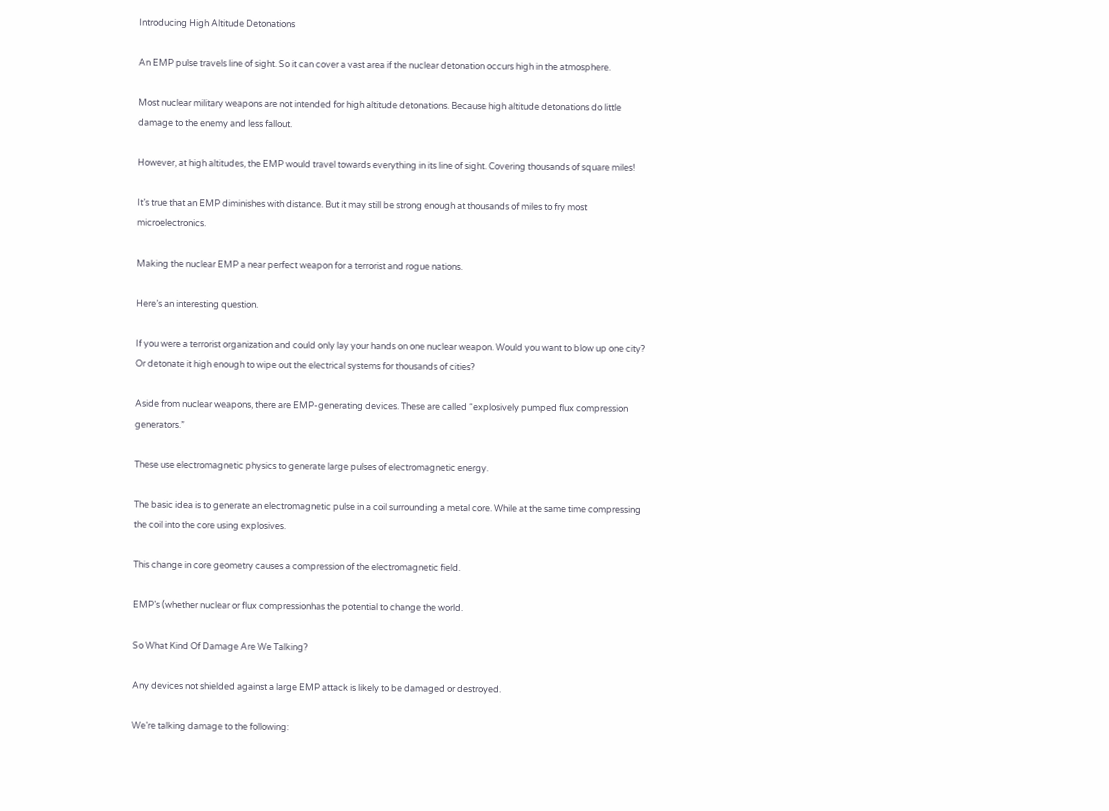Introducing High Altitude Detonations

An EMP pulse travels line of sight. So it can cover a vast area if the nuclear detonation occurs high in the atmosphere.

Most nuclear military weapons are not intended for high altitude detonations. Because high altitude detonations do little damage to the enemy and less fallout.

However, at high altitudes, the EMP would travel towards everything in its line of sight. Covering thousands of square miles!

It’s true that an EMP diminishes with distance. But it may still be strong enough at thousands of miles to fry most microelectronics.

Making the nuclear EMP a near perfect weapon for a terrorist and rogue nations.

Here’s an interesting question.

If you were a terrorist organization and could only lay your hands on one nuclear weapon. Would you want to blow up one city? Or detonate it high enough to wipe out the electrical systems for thousands of cities?

Aside from nuclear weapons, there are EMP-generating devices. These are called “explosively pumped flux compression generators.”

These use electromagnetic physics to generate large pulses of electromagnetic energy.

The basic idea is to generate an electromagnetic pulse in a coil surrounding a metal core. While at the same time compressing the coil into the core using explosives.

This change in core geometry causes a compression of the electromagnetic field.

EMP’s (whether nuclear or flux compressionhas the potential to change the world.

So What Kind Of Damage Are We Talking?

Any devices not shielded against a large EMP attack is likely to be damaged or destroyed.

We’re talking damage to the following: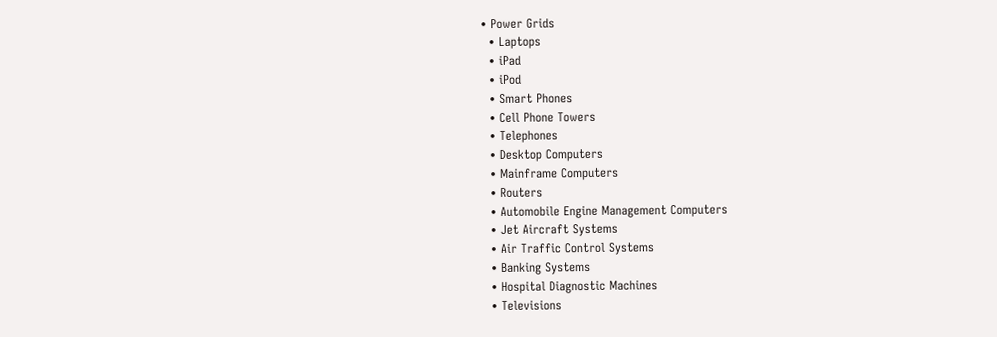• Power Grids
  • Laptops
  • iPad
  • iPod
  • Smart Phones
  • Cell Phone Towers
  • Telephones
  • Desktop Computers
  • Mainframe Computers
  • Routers
  • Automobile Engine Management Computers
  • Jet Aircraft Systems
  • Air Traffic Control Systems
  • Banking Systems
  • Hospital Diagnostic Machines
  • Televisions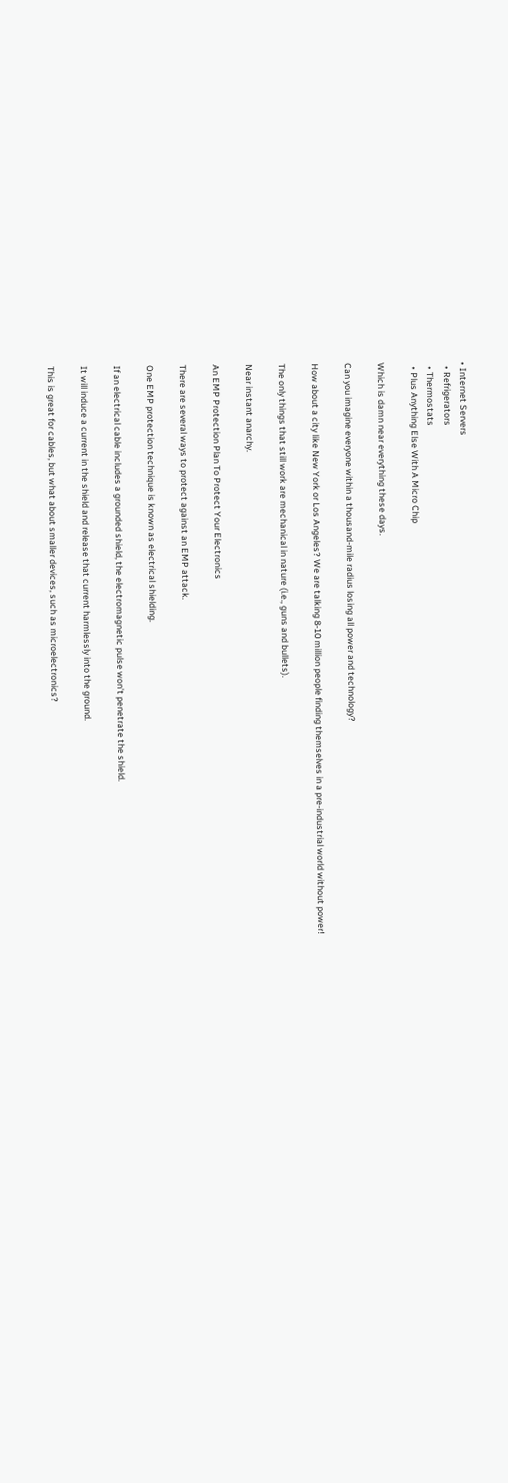• Internet Servers
  • Refrigerators
  • Thermostats
  • Plus Anything Else With A Micro Chip

Which is damn near everything these days.

Can you imagine everyone within a thousand-mile radius losing all power and technology?

How about a city like New York or Los Angeles? We are talking 8-10 million people finding themselves in a pre-industrial world without power!

The only things that still work are mechanical in nature (i.e., guns and bullets).

Near instant anarchy.

An EMP Protection Plan To Protect Your Electronics

There are several ways to protect against an EMP attack.

One EMP protection technique is known as electrical shielding.

If an electrical cable includes a grounded shield, the electromagnetic pulse won’t penetrate the shield.

It will induce a current in the shield and release that current harmlessly into the ground.

This is great for cables, but what about smaller devices, such as microelectronics?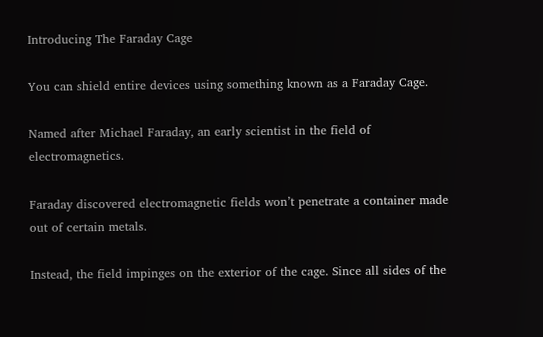Introducing The Faraday Cage

You can shield entire devices using something known as a Faraday Cage.

Named after Michael Faraday, an early scientist in the field of electromagnetics.

Faraday discovered electromagnetic fields won’t penetrate a container made out of certain metals.

Instead, the field impinges on the exterior of the cage. Since all sides of the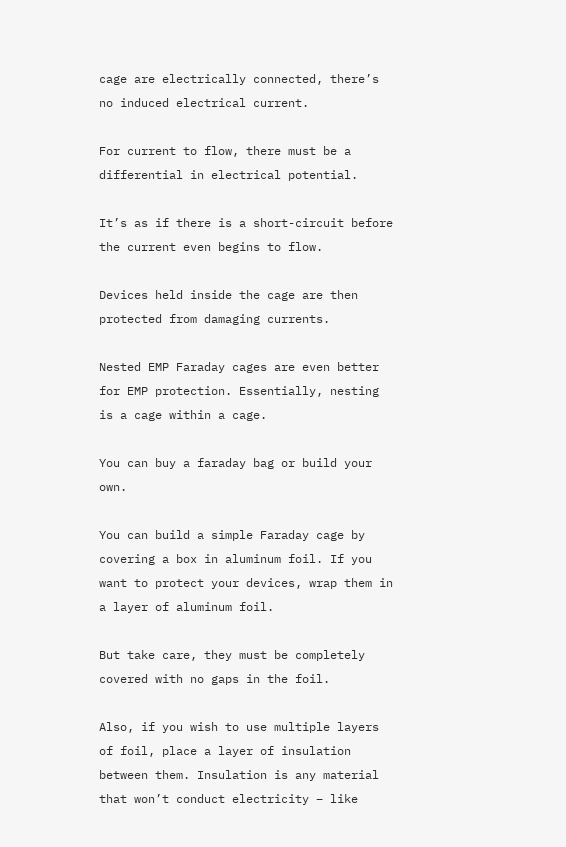cage are electrically connected, there’s no induced electrical current.

For current to flow, there must be a differential in electrical potential.

It’s as if there is a short-circuit before the current even begins to flow.

Devices held inside the cage are then protected from damaging currents.

Nested EMP Faraday cages are even better for EMP protection. Essentially, nesting is a cage within a cage.

You can buy a faraday bag or build your own.

You can build a simple Faraday cage by covering a box in aluminum foil. If you want to protect your devices, wrap them in a layer of aluminum foil.

But take care, they must be completely covered with no gaps in the foil.

Also, if you wish to use multiple layers of foil, place a layer of insulation between them. Insulation is any material that won’t conduct electricity – like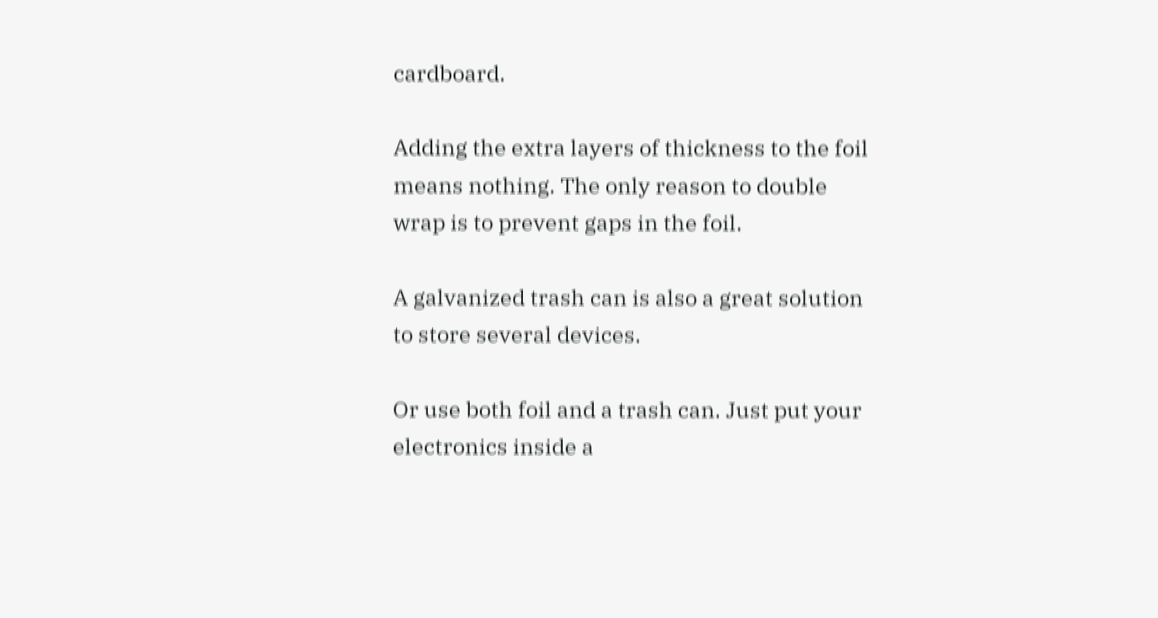cardboard.

Adding the extra layers of thickness to the foil means nothing. The only reason to double wrap is to prevent gaps in the foil.

A galvanized trash can is also a great solution to store several devices.

Or use both foil and a trash can. Just put your electronics inside a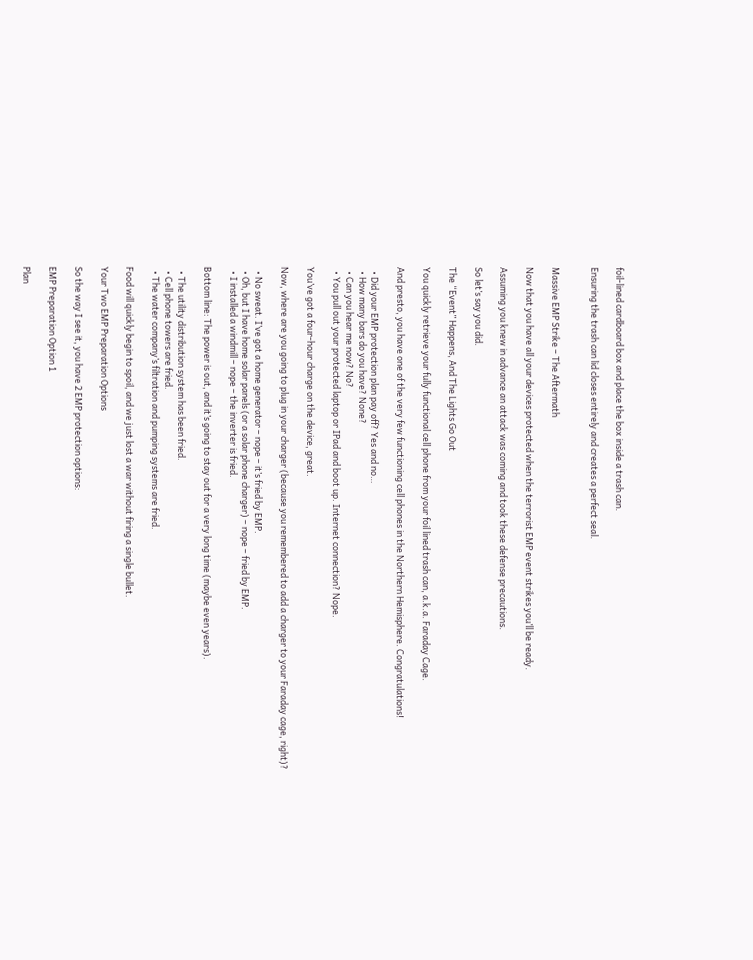foil-lined cardboard box and place the box inside a trash can.

Ensuring the trash can lid closes entirely and creates a perfect seal.


Massive EMP Strike – The Aftermath

Now that you have all your devices protected when the terrorist EMP event strikes you’ll be ready.

Assuming you knew in advance an attack was coming and took these defense precautions.

So let’s say you did.

The “Event” Happens, And The Lights Go Out

You quickly retrieve your fully functional cell phone from your foil lined trash can, a.k.a. Faraday Cage.

And presto, you have one of the very few functioning cell phones in the Northern Hemisphere. Congratulations!

  • Did your EMP protection plan pay off? Yes and no…
  • How many bars do you have? None?
  • Can you hear me now? No?
  • You pull out your protected laptop or IPad and boot up. Internet connection? Nope.

You’ve got a four-hour charge on the device, great.

Now, where are you going to plug in your charger (because you remembered to add a charger to your Faraday cage, right)?

  • No sweat. I’ve got a home generator – nope – it’s fried by EMP.
  • Oh, but I have home solar panels (or a solar phone charger) – nope – fried by EMP.
  • I installed a windmill – nope – the inverter is fried.

Bottom line: The power is out, and it’s going to stay out for a very long time (maybe even years).

  • The utility distribution system has been fried.
  • Cell phone towers are fried.
  • The water company’s filtration and pumping systems are fried.

Food will quickly begin to spoil, and we just lost a war without firing a single bullet.

Your Two EMP Preparation Options

So the way I see it, you have 2 EMP protection options:

EMP Preparation Option 1

Plan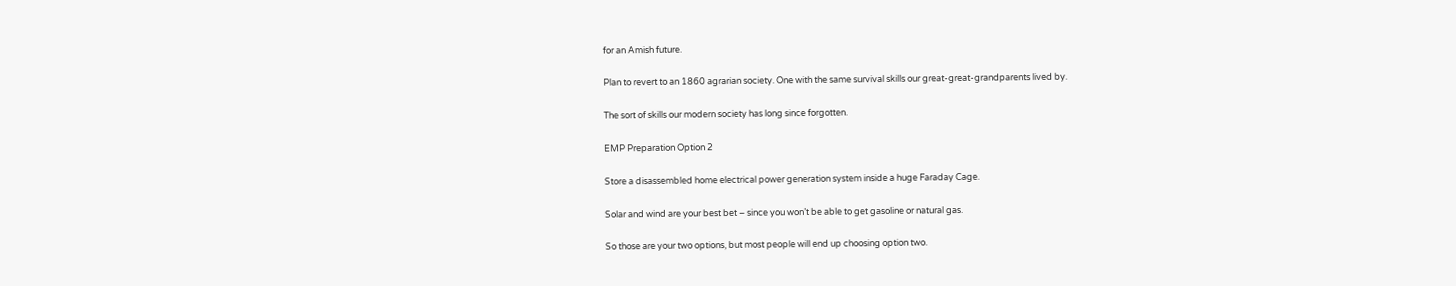for an Amish future.

Plan to revert to an 1860 agrarian society. One with the same survival skills our great-great-grandparents lived by.

The sort of skills our modern society has long since forgotten.

EMP Preparation Option 2

Store a disassembled home electrical power generation system inside a huge Faraday Cage.

Solar and wind are your best bet – since you won’t be able to get gasoline or natural gas.

So those are your two options, but most people will end up choosing option two.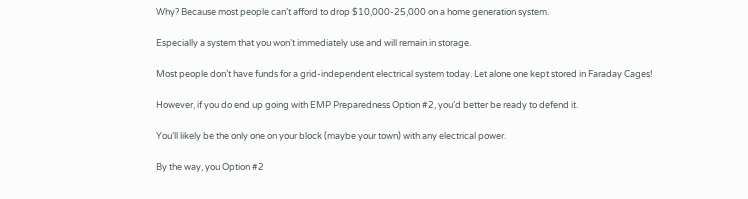Why? Because most people can’t afford to drop $10,000-25,000 on a home generation system.

Especially a system that you won’t immediately use and will remain in storage.

Most people don’t have funds for a grid-independent electrical system today. Let alone one kept stored in Faraday Cages!

However, if you do end up going with EMP Preparedness Option #2, you’d better be ready to defend it.

You’ll likely be the only one on your block (maybe your town) with any electrical power.

By the way, you Option #2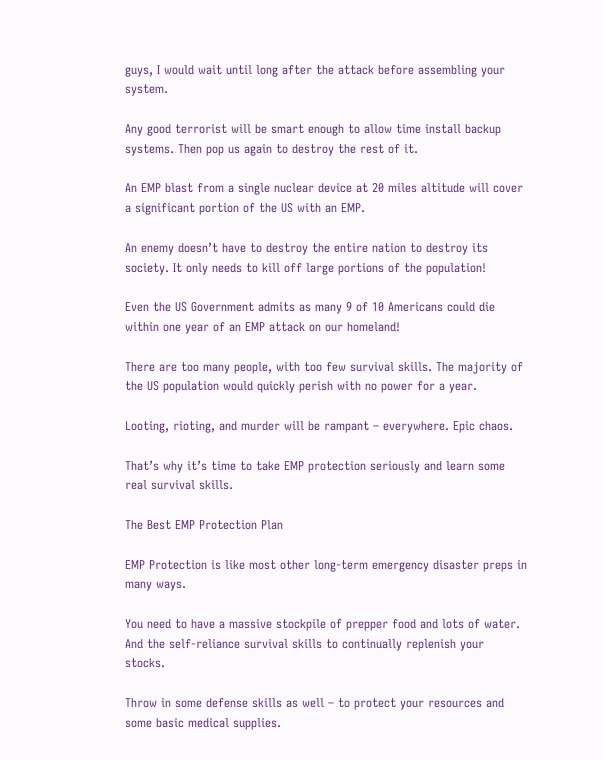guys, I would wait until long after the attack before assembling your system.

Any good terrorist will be smart enough to allow time install backup systems. Then pop us again to destroy the rest of it.

An EMP blast from a single nuclear device at 20 miles altitude will cover a significant portion of the US with an EMP.

An enemy doesn’t have to destroy the entire nation to destroy its society. It only needs to kill off large portions of the population!

Even the US Government admits as many 9 of 10 Americans could die within one year of an EMP attack on our homeland!

There are too many people, with too few survival skills. The majority of the US population would quickly perish with no power for a year.

Looting, rioting, and murder will be rampant – everywhere. Epic chaos.

That’s why it’s time to take EMP protection seriously and learn some real survival skills.

The Best EMP Protection Plan

EMP Protection is like most other long-term emergency disaster preps in many ways.

You need to have a massive stockpile of prepper food and lots of water. And the self-reliance survival skills to continually replenish your stocks.

Throw in some defense skills as well – to protect your resources and some basic medical supplies.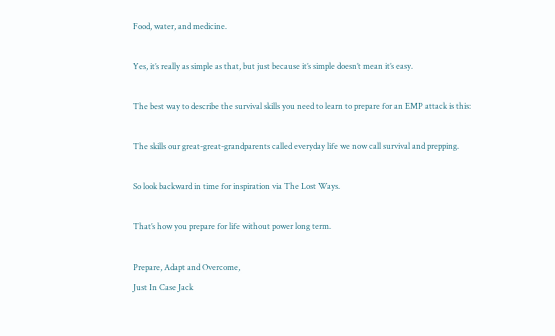Food, water, and medicine.

Yes, it’s really as simple as that, but just because it’s simple doesn’t mean it’s easy.

The best way to describe the survival skills you need to learn to prepare for an EMP attack is this:

The skills our great-great-grandparents called everyday life we now call survival and prepping.

So look backward in time for inspiration via The Lost Ways.

That’s how you prepare for life without power long term.

Prepare, Adapt and Overcome,
Just In Case Jack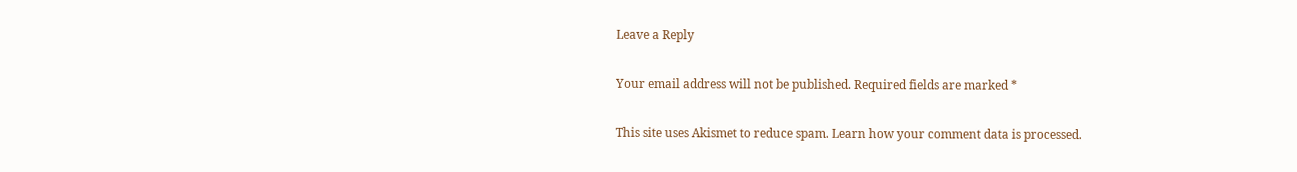Leave a Reply

Your email address will not be published. Required fields are marked *

This site uses Akismet to reduce spam. Learn how your comment data is processed.